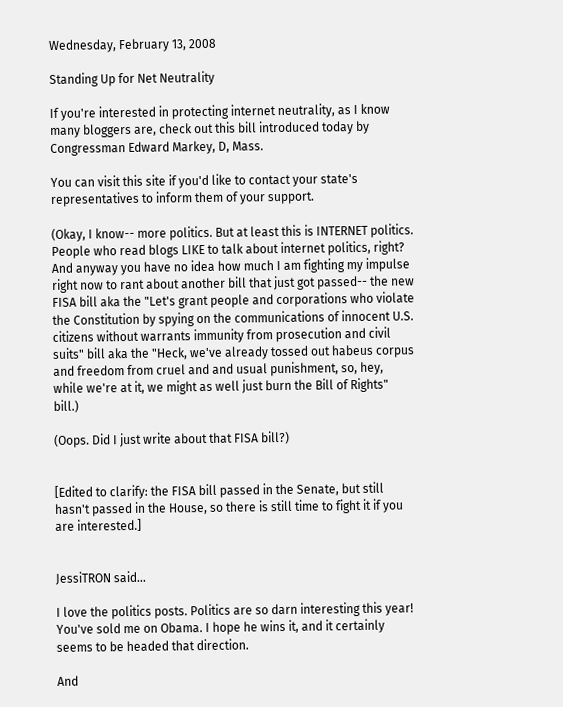Wednesday, February 13, 2008

Standing Up for Net Neutrality

If you're interested in protecting internet neutrality, as I know many bloggers are, check out this bill introduced today by Congressman Edward Markey, D, Mass.

You can visit this site if you'd like to contact your state's representatives to inform them of your support.

(Okay, I know-- more politics. But at least this is INTERNET politics. People who read blogs LIKE to talk about internet politics, right? And anyway you have no idea how much I am fighting my impulse right now to rant about another bill that just got passed-- the new FISA bill aka the "Let's grant people and corporations who violate the Constitution by spying on the communications of innocent U.S. citizens without warrants immunity from prosecution and civil suits" bill aka the "Heck, we've already tossed out habeus corpus and freedom from cruel and and usual punishment, so, hey, while we're at it, we might as well just burn the Bill of Rights" bill.)

(Oops. Did I just write about that FISA bill?)


[Edited to clarify: the FISA bill passed in the Senate, but still hasn't passed in the House, so there is still time to fight it if you are interested.]


JessiTRON said...

I love the politics posts. Politics are so darn interesting this year! You've sold me on Obama. I hope he wins it, and it certainly seems to be headed that direction.

And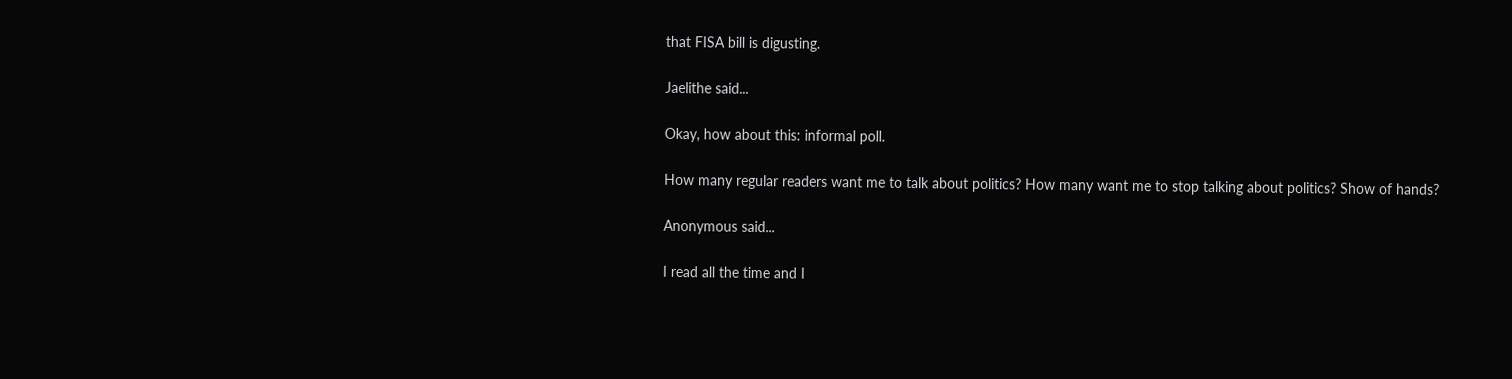that FISA bill is digusting.

Jaelithe said...

Okay, how about this: informal poll.

How many regular readers want me to talk about politics? How many want me to stop talking about politics? Show of hands?

Anonymous said...

I read all the time and I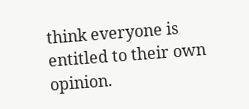think everyone is entitled to their own opinion.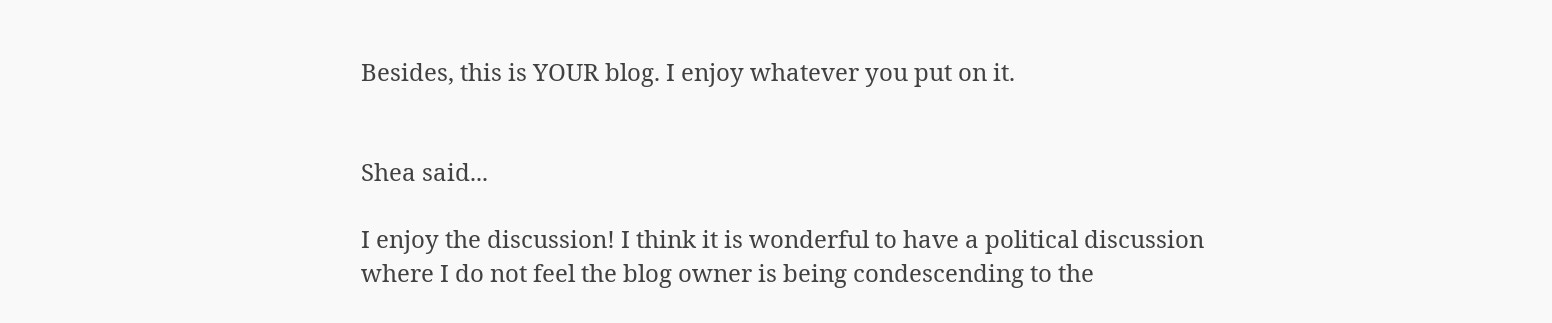Besides, this is YOUR blog. I enjoy whatever you put on it.


Shea said...

I enjoy the discussion! I think it is wonderful to have a political discussion where I do not feel the blog owner is being condescending to the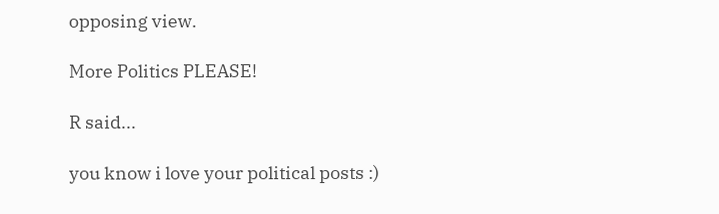opposing view.

More Politics PLEASE!

R said...

you know i love your political posts :)